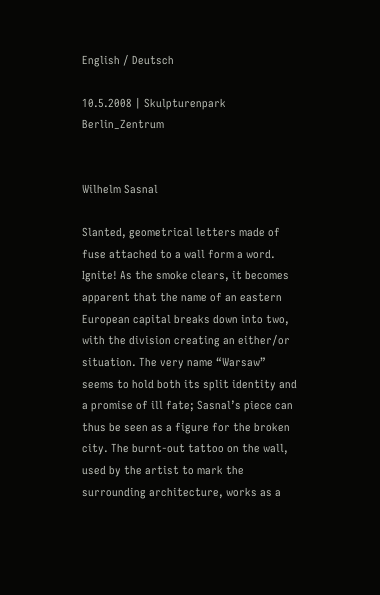English / Deutsch

10.5.2008 | Skulpturenpark Berlin_Zentrum


Wilhelm Sasnal

Slanted, geometrical letters made of fuse attached to a wall form a word. Ignite! As the smoke clears, it becomes apparent that the name of an eastern European capital breaks down into two, with the division creating an either/or situation. The very name “Warsaw” seems to hold both its split identity and a promise of ill fate; Sasnal’s piece can thus be seen as a figure for the broken city. The burnt-out tattoo on the wall, used by the artist to mark the surrounding architecture, works as a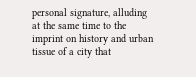personal signature, alluding at the same time to the imprint on history and urban tissue of a city that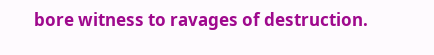bore witness to ravages of destruction.